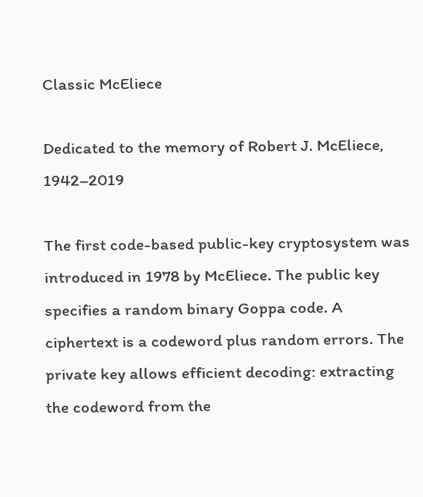Classic McEliece

Dedicated to the memory of Robert J. McEliece, 1942–2019

The first code-based public-key cryptosystem was introduced in 1978 by McEliece. The public key specifies a random binary Goppa code. A ciphertext is a codeword plus random errors. The private key allows efficient decoding: extracting the codeword from the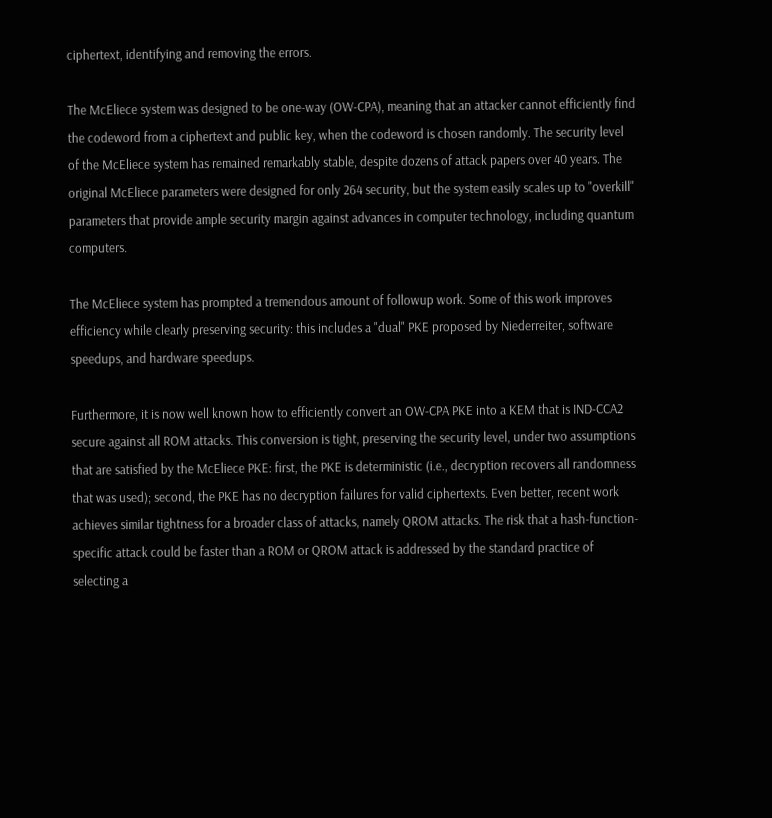ciphertext, identifying and removing the errors.

The McEliece system was designed to be one-way (OW-CPA), meaning that an attacker cannot efficiently find the codeword from a ciphertext and public key, when the codeword is chosen randomly. The security level of the McEliece system has remained remarkably stable, despite dozens of attack papers over 40 years. The original McEliece parameters were designed for only 264 security, but the system easily scales up to "overkill" parameters that provide ample security margin against advances in computer technology, including quantum computers.

The McEliece system has prompted a tremendous amount of followup work. Some of this work improves efficiency while clearly preserving security: this includes a "dual" PKE proposed by Niederreiter, software speedups, and hardware speedups.

Furthermore, it is now well known how to efficiently convert an OW-CPA PKE into a KEM that is IND-CCA2 secure against all ROM attacks. This conversion is tight, preserving the security level, under two assumptions that are satisfied by the McEliece PKE: first, the PKE is deterministic (i.e., decryption recovers all randomness that was used); second, the PKE has no decryption failures for valid ciphertexts. Even better, recent work achieves similar tightness for a broader class of attacks, namely QROM attacks. The risk that a hash-function-specific attack could be faster than a ROM or QROM attack is addressed by the standard practice of selecting a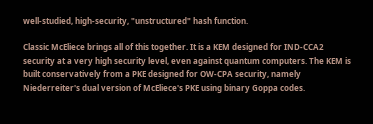well-studied, high-security, "unstructured" hash function.

Classic McEliece brings all of this together. It is a KEM designed for IND-CCA2 security at a very high security level, even against quantum computers. The KEM is built conservatively from a PKE designed for OW-CPA security, namely Niederreiter's dual version of McEliece's PKE using binary Goppa codes.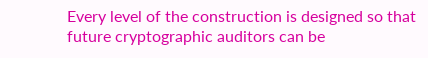Every level of the construction is designed so that future cryptographic auditors can be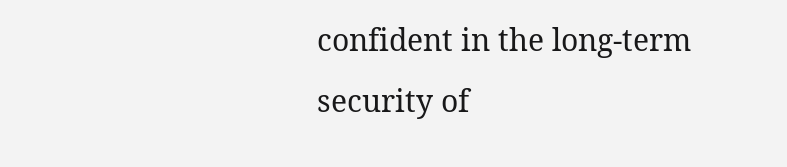confident in the long-term security of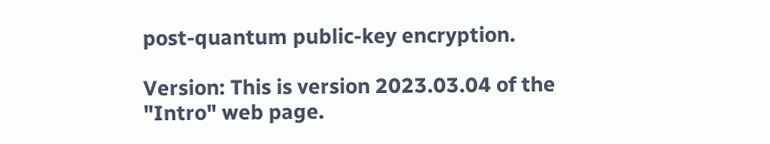post-quantum public-key encryption.

Version: This is version 2023.03.04 of the "Intro" web page.